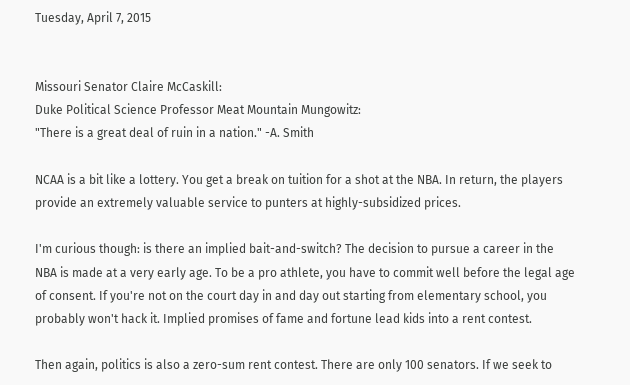Tuesday, April 7, 2015


Missouri Senator Claire McCaskill:
Duke Political Science Professor Meat Mountain Mungowitz:
"There is a great deal of ruin in a nation." -A. Smith

NCAA is a bit like a lottery. You get a break on tuition for a shot at the NBA. In return, the players provide an extremely valuable service to punters at highly-subsidized prices.

I'm curious though: is there an implied bait-and-switch? The decision to pursue a career in the NBA is made at a very early age. To be a pro athlete, you have to commit well before the legal age of consent. If you're not on the court day in and day out starting from elementary school, you probably won't hack it. Implied promises of fame and fortune lead kids into a rent contest.

Then again, politics is also a zero-sum rent contest. There are only 100 senators. If we seek to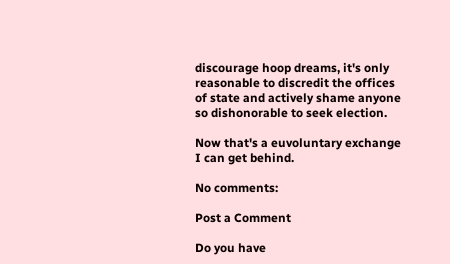discourage hoop dreams, it's only reasonable to discredit the offices of state and actively shame anyone so dishonorable to seek election.

Now that's a euvoluntary exchange I can get behind.

No comments:

Post a Comment

Do you have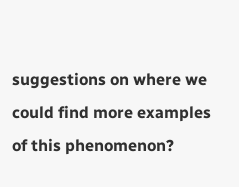suggestions on where we could find more examples of this phenomenon?